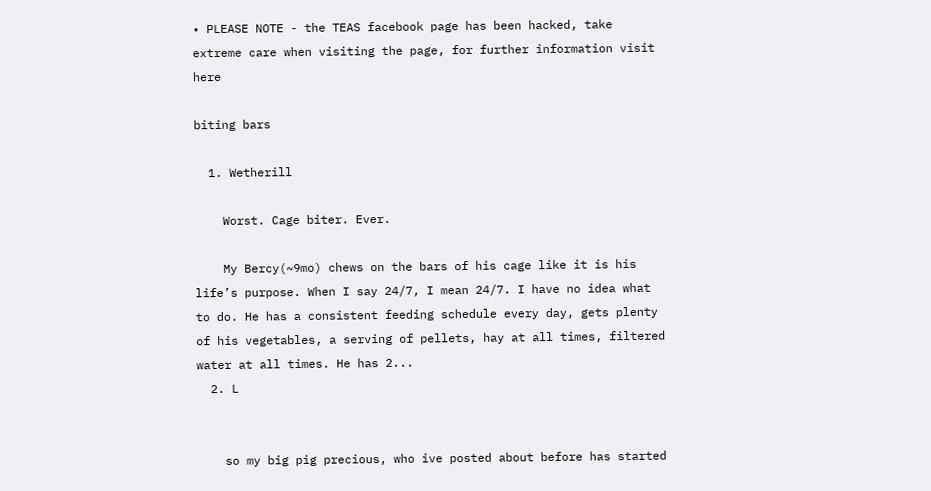• PLEASE NOTE - the TEAS facebook page has been hacked, take extreme care when visiting the page, for further information visit here

biting bars

  1. Wetherill

    Worst. Cage biter. Ever.

    My Bercy(~9mo) chews on the bars of his cage like it is his life’s purpose. When I say 24/7, I mean 24/7. I have no idea what to do. He has a consistent feeding schedule every day, gets plenty of his vegetables, a serving of pellets, hay at all times, filtered water at all times. He has 2...
  2. L


    so my big pig precious, who ive posted about before has started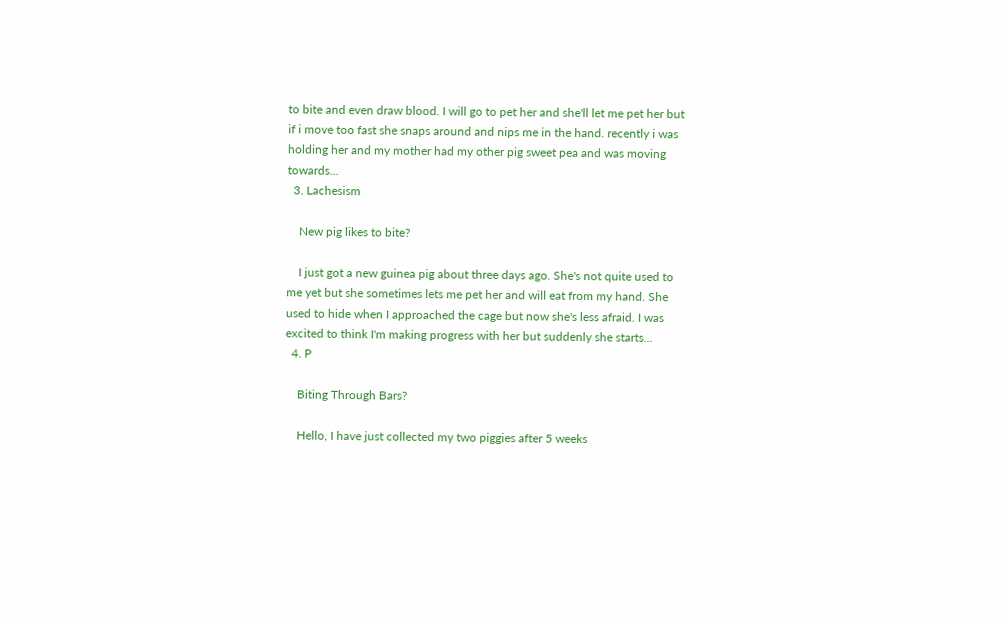to bite and even draw blood. I will go to pet her and she'll let me pet her but if i move too fast she snaps around and nips me in the hand. recently i was holding her and my mother had my other pig sweet pea and was moving towards...
  3. Lachesism

    New pig likes to bite?

    I just got a new guinea pig about three days ago. She's not quite used to me yet but she sometimes lets me pet her and will eat from my hand. She used to hide when I approached the cage but now she's less afraid. I was excited to think I'm making progress with her but suddenly she starts...
  4. P

    Biting Through Bars?

    Hello, I have just collected my two piggies after 5 weeks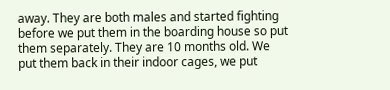away. They are both males and started fighting before we put them in the boarding house so put them separately. They are 10 months old. We put them back in their indoor cages, we put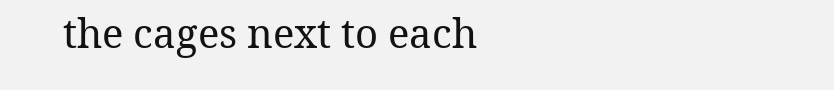the cages next to each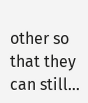other so that they can still...